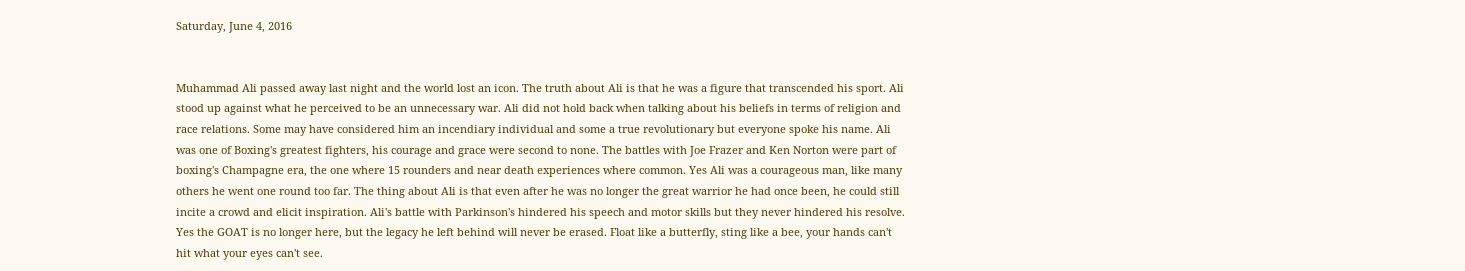Saturday, June 4, 2016


Muhammad Ali passed away last night and the world lost an icon. The truth about Ali is that he was a figure that transcended his sport. Ali stood up against what he perceived to be an unnecessary war. Ali did not hold back when talking about his beliefs in terms of religion and race relations. Some may have considered him an incendiary individual and some a true revolutionary but everyone spoke his name. Ali was one of Boxing's greatest fighters, his courage and grace were second to none. The battles with Joe Frazer and Ken Norton were part of boxing's Champagne era, the one where 15 rounders and near death experiences where common. Yes Ali was a courageous man, like many others he went one round too far. The thing about Ali is that even after he was no longer the great warrior he had once been, he could still incite a crowd and elicit inspiration. Ali's battle with Parkinson's hindered his speech and motor skills but they never hindered his resolve. Yes the GOAT is no longer here, but the legacy he left behind will never be erased. Float like a butterfly, sting like a bee, your hands can't hit what your eyes can't see.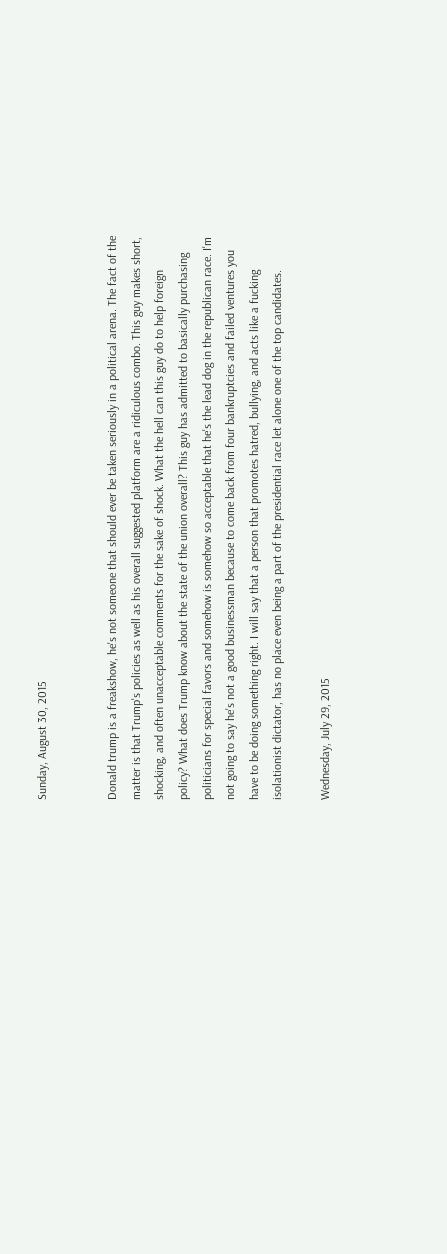Sunday, August 30, 2015


Donald trump is a freakshow, he's not someone that should ever be taken seriously in a political arena. The fact of the matter is that Trump's policies as well as his overall suggested platform are a ridiculous combo. This guy makes short, shocking, and often unacceptable comments for the sake of shock. What the hell can this guy do to help foreign policy? What does Trump know about the state of the union overall? This guy has admitted to basically purchasing politicians for special favors and somehow is somehow so acceptable that he's the lead dog in the republican race. I'm not going to say he's not a good businessman because to come back from four bankruptcies and failed ventures you have to be doing something right. I will say that a person that promotes hatred, bullying, and acts like a fucking isolationist dictator, has no place even being a part of the presidential race let alone one of the top candidates.

Wednesday, July 29, 2015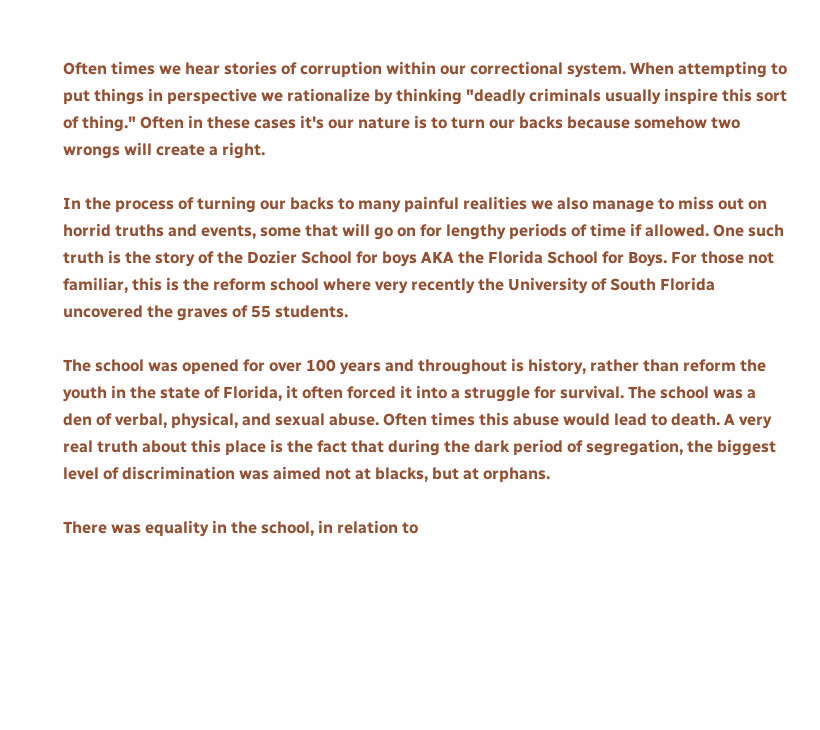Often times we hear stories of corruption within our correctional system. When attempting to put things in perspective we rationalize by thinking "deadly criminals usually inspire this sort of thing." Often in these cases it's our nature is to turn our backs because somehow two wrongs will create a right.

In the process of turning our backs to many painful realities we also manage to miss out on horrid truths and events, some that will go on for lengthy periods of time if allowed. One such truth is the story of the Dozier School for boys AKA the Florida School for Boys. For those not familiar, this is the reform school where very recently the University of South Florida uncovered the graves of 55 students.

The school was opened for over 100 years and throughout is history, rather than reform the youth in the state of Florida, it often forced it into a struggle for survival. The school was a den of verbal, physical, and sexual abuse. Often times this abuse would lead to death. A very real truth about this place is the fact that during the dark period of segregation, the biggest level of discrimination was aimed not at blacks, but at orphans.

There was equality in the school, in relation to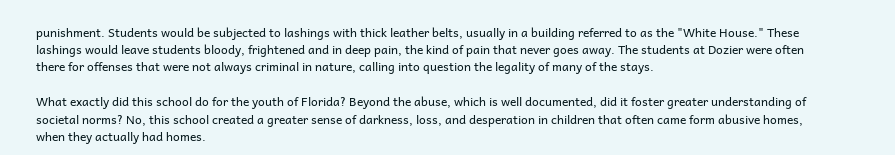punishment. Students would be subjected to lashings with thick leather belts, usually in a building referred to as the "White House." These lashings would leave students bloody, frightened and in deep pain, the kind of pain that never goes away. The students at Dozier were often there for offenses that were not always criminal in nature, calling into question the legality of many of the stays.

What exactly did this school do for the youth of Florida? Beyond the abuse, which is well documented, did it foster greater understanding of societal norms? No, this school created a greater sense of darkness, loss, and desperation in children that often came form abusive homes, when they actually had homes.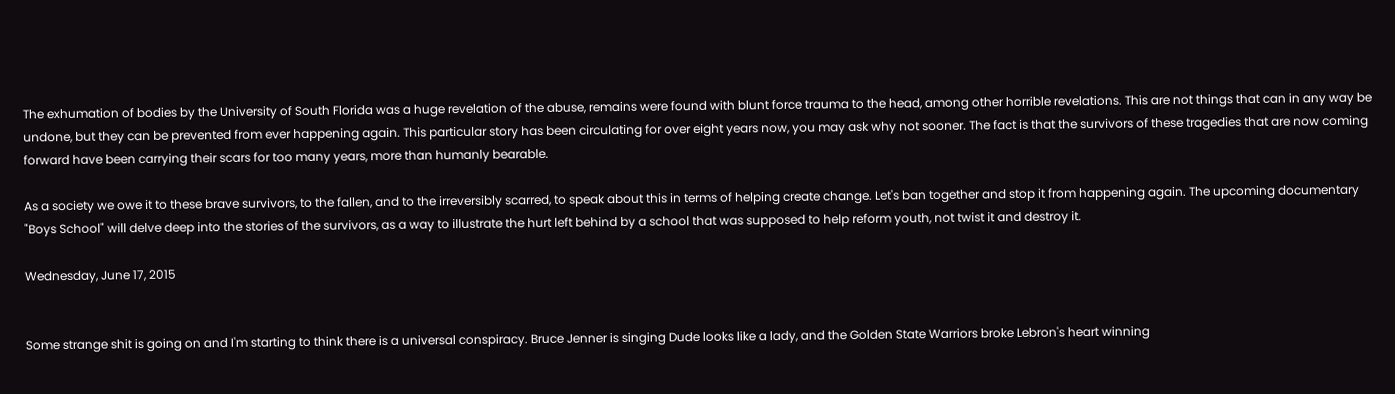The exhumation of bodies by the University of South Florida was a huge revelation of the abuse, remains were found with blunt force trauma to the head, among other horrible revelations. This are not things that can in any way be undone, but they can be prevented from ever happening again. This particular story has been circulating for over eight years now, you may ask why not sooner. The fact is that the survivors of these tragedies that are now coming forward have been carrying their scars for too many years, more than humanly bearable.

As a society we owe it to these brave survivors, to the fallen, and to the irreversibly scarred, to speak about this in terms of helping create change. Let's ban together and stop it from happening again. The upcoming documentary "Boys School" will delve deep into the stories of the survivors, as a way to illustrate the hurt left behind by a school that was supposed to help reform youth, not twist it and destroy it.

Wednesday, June 17, 2015


Some strange shit is going on and I'm starting to think there is a universal conspiracy. Bruce Jenner is singing Dude looks like a lady, and the Golden State Warriors broke Lebron's heart winning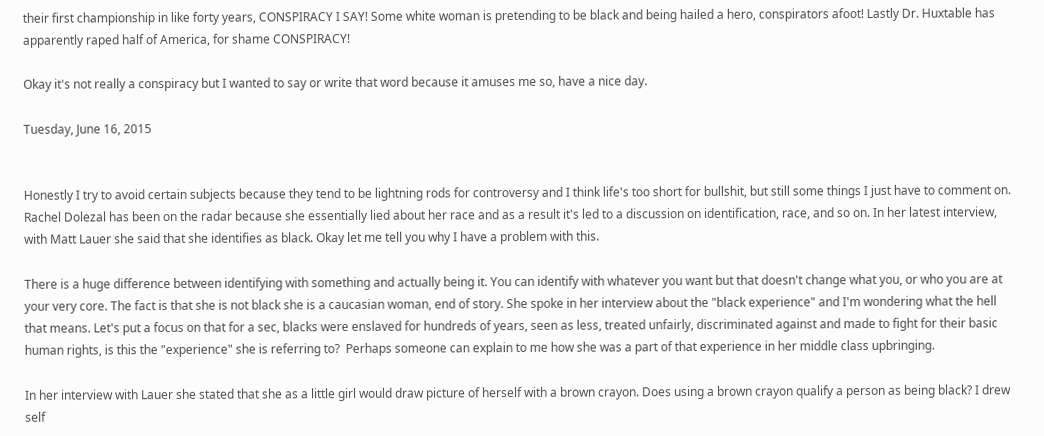their first championship in like forty years, CONSPIRACY I SAY! Some white woman is pretending to be black and being hailed a hero, conspirators afoot! Lastly Dr. Huxtable has apparently raped half of America, for shame CONSPIRACY!

Okay it's not really a conspiracy but I wanted to say or write that word because it amuses me so, have a nice day.

Tuesday, June 16, 2015


Honestly I try to avoid certain subjects because they tend to be lightning rods for controversy and I think life's too short for bullshit, but still some things I just have to comment on. Rachel Dolezal has been on the radar because she essentially lied about her race and as a result it's led to a discussion on identification, race, and so on. In her latest interview, with Matt Lauer she said that she identifies as black. Okay let me tell you why I have a problem with this.

There is a huge difference between identifying with something and actually being it. You can identify with whatever you want but that doesn't change what you, or who you are at your very core. The fact is that she is not black she is a caucasian woman, end of story. She spoke in her interview about the "black experience" and I'm wondering what the hell that means. Let's put a focus on that for a sec, blacks were enslaved for hundreds of years, seen as less, treated unfairly, discriminated against and made to fight for their basic human rights, is this the "experience" she is referring to?  Perhaps someone can explain to me how she was a part of that experience in her middle class upbringing.

In her interview with Lauer she stated that she as a little girl would draw picture of herself with a brown crayon. Does using a brown crayon qualify a person as being black? I drew self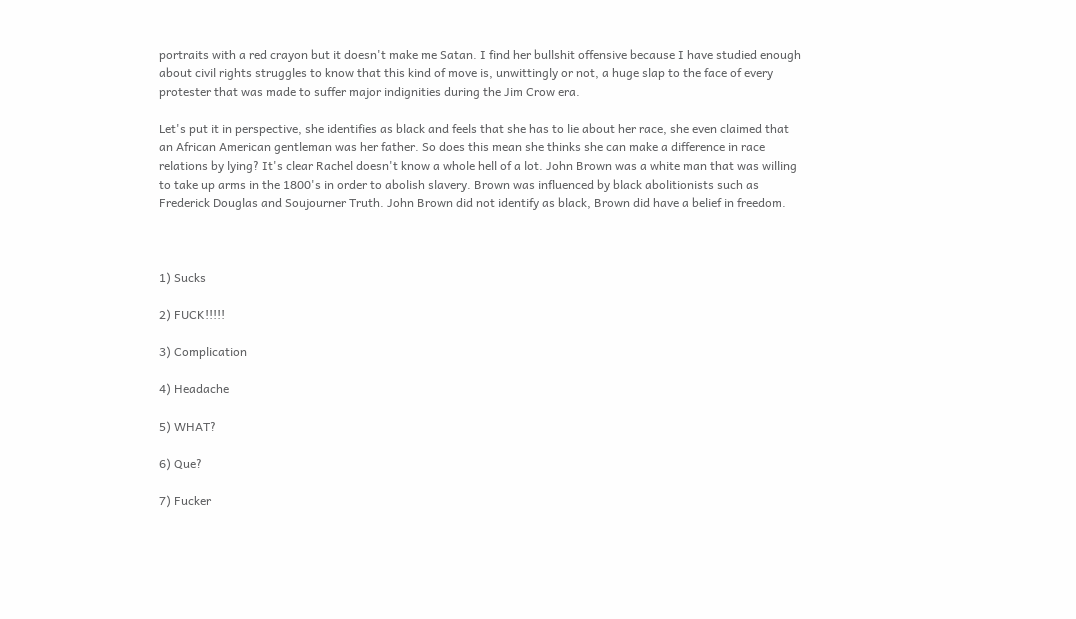portraits with a red crayon but it doesn't make me Satan. I find her bullshit offensive because I have studied enough about civil rights struggles to know that this kind of move is, unwittingly or not, a huge slap to the face of every protester that was made to suffer major indignities during the Jim Crow era.

Let's put it in perspective, she identifies as black and feels that she has to lie about her race, she even claimed that an African American gentleman was her father. So does this mean she thinks she can make a difference in race relations by lying? It's clear Rachel doesn't know a whole hell of a lot. John Brown was a white man that was willing to take up arms in the 1800's in order to abolish slavery. Brown was influenced by black abolitionists such as Frederick Douglas and Soujourner Truth. John Brown did not identify as black, Brown did have a belief in freedom.



1) Sucks

2) FUCK!!!!!

3) Complication

4) Headache

5) WHAT?

6) Que?

7) Fucker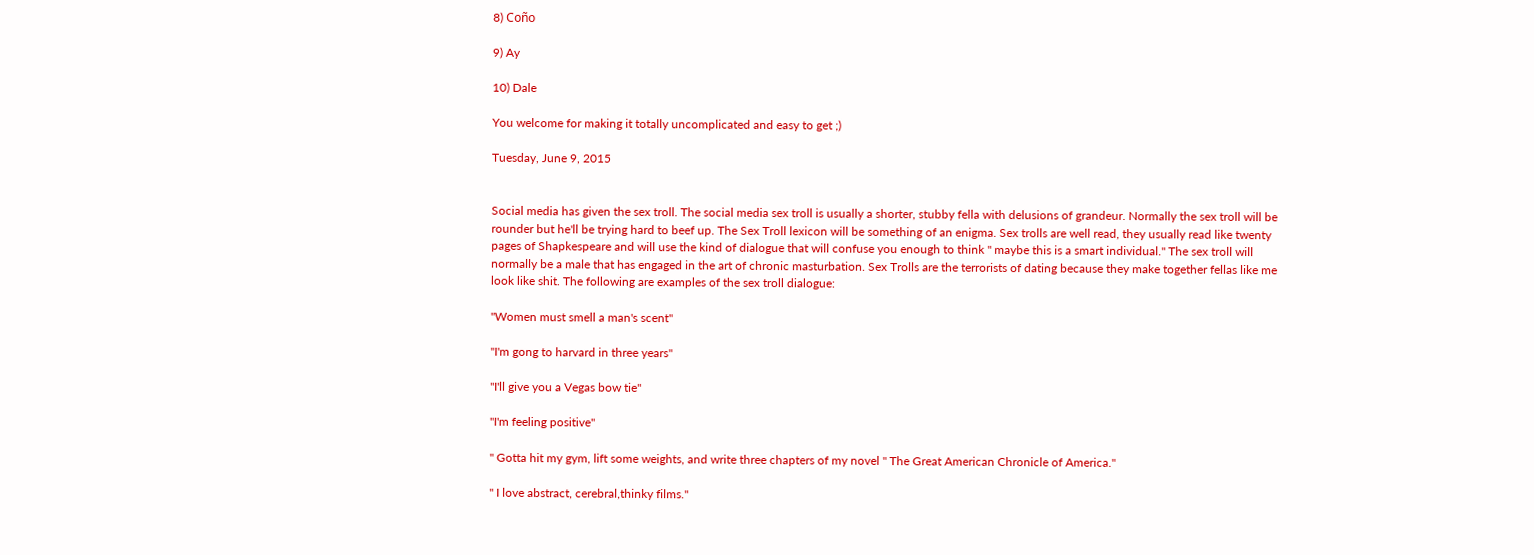8) Coño

9) Ay

10) Dale

You welcome for making it totally uncomplicated and easy to get ;)

Tuesday, June 9, 2015


Social media has given the sex troll. The social media sex troll is usually a shorter, stubby fella with delusions of grandeur. Normally the sex troll will be rounder but he'll be trying hard to beef up. The Sex Troll lexicon will be something of an enigma. Sex trolls are well read, they usually read like twenty pages of Shapkespeare and will use the kind of dialogue that will confuse you enough to think " maybe this is a smart individual." The sex troll will normally be a male that has engaged in the art of chronic masturbation. Sex Trolls are the terrorists of dating because they make together fellas like me look like shit. The following are examples of the sex troll dialogue:

"Women must smell a man's scent"

"I'm gong to harvard in three years"

"I'll give you a Vegas bow tie"

"I'm feeling positive"

" Gotta hit my gym, lift some weights, and write three chapters of my novel " The Great American Chronicle of America."

" I love abstract, cerebral,thinky films."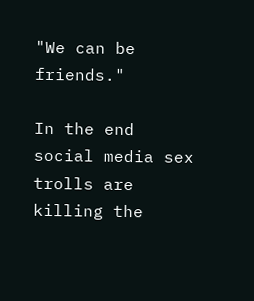"We can be friends."

In the end social media sex trolls are killing the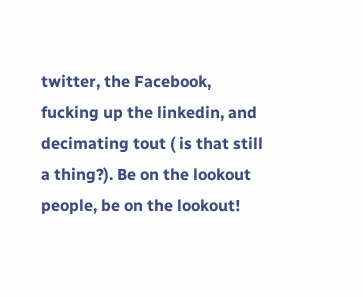twitter, the Facebook, fucking up the linkedin, and decimating tout ( is that still a thing?). Be on the lookout people, be on the lookout!